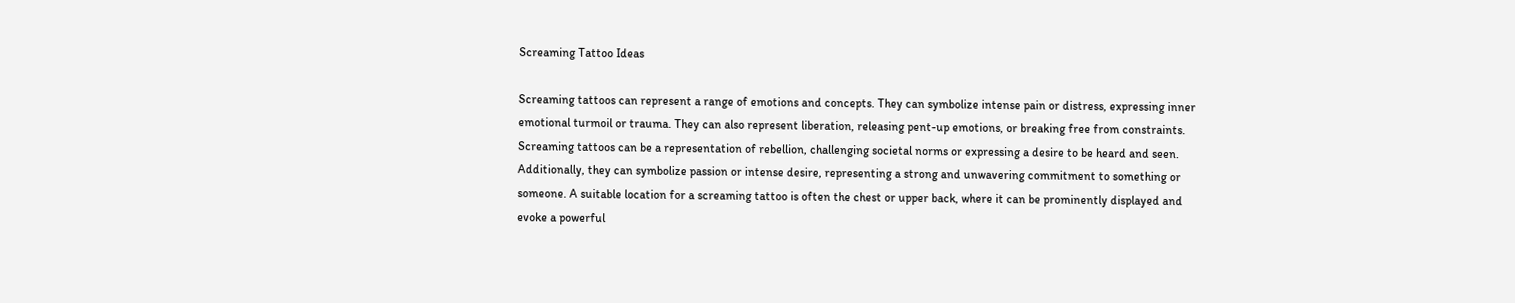Screaming Tattoo Ideas

Screaming tattoos can represent a range of emotions and concepts. They can symbolize intense pain or distress, expressing inner emotional turmoil or trauma. They can also represent liberation, releasing pent-up emotions, or breaking free from constraints. Screaming tattoos can be a representation of rebellion, challenging societal norms or expressing a desire to be heard and seen. Additionally, they can symbolize passion or intense desire, representing a strong and unwavering commitment to something or someone. A suitable location for a screaming tattoo is often the chest or upper back, where it can be prominently displayed and evoke a powerful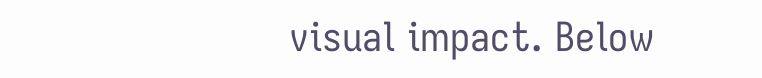visual impact. Below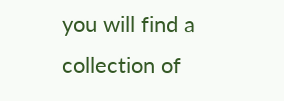you will find a collection of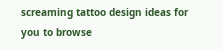screaming tattoo design ideas for you to browse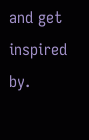and get inspired by.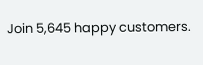Join 5,645 happy customers.